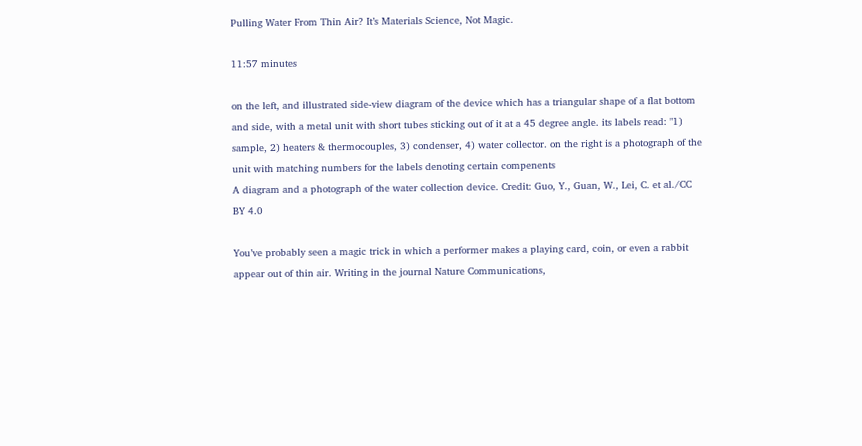Pulling Water From Thin Air? It’s Materials Science, Not Magic.

11:57 minutes

on the left, and illustrated side-view diagram of the device which has a triangular shape of a flat bottom and side, with a metal unit with short tubes sticking out of it at a 45 degree angle. its labels read: "1) sample, 2) heaters & thermocouples, 3) condenser, 4) water collector. on the right is a photograph of the unit with matching numbers for the labels denoting certain compenents
A diagram and a photograph of the water collection device. Credit: Guo, Y., Guan, W., Lei, C. et al./CC BY 4.0

You’ve probably seen a magic trick in which a performer makes a playing card, coin, or even a rabbit appear out of thin air. Writing in the journal Nature Communications,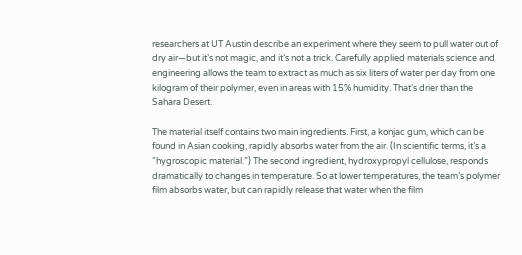researchers at UT Austin describe an experiment where they seem to pull water out of dry air—but it’s not magic, and it’s not a trick. Carefully applied materials science and engineering allows the team to extract as much as six liters of water per day from one kilogram of their polymer, even in areas with 15% humidity. That’s drier than the Sahara Desert.

The material itself contains two main ingredients. First, a konjac gum, which can be found in Asian cooking, rapidly absorbs water from the air. (In scientific terms, it’s a “hygroscopic material.”) The second ingredient, hydroxypropyl cellulose, responds dramatically to changes in temperature. So at lower temperatures, the team’s polymer film absorbs water, but can rapidly release that water when the film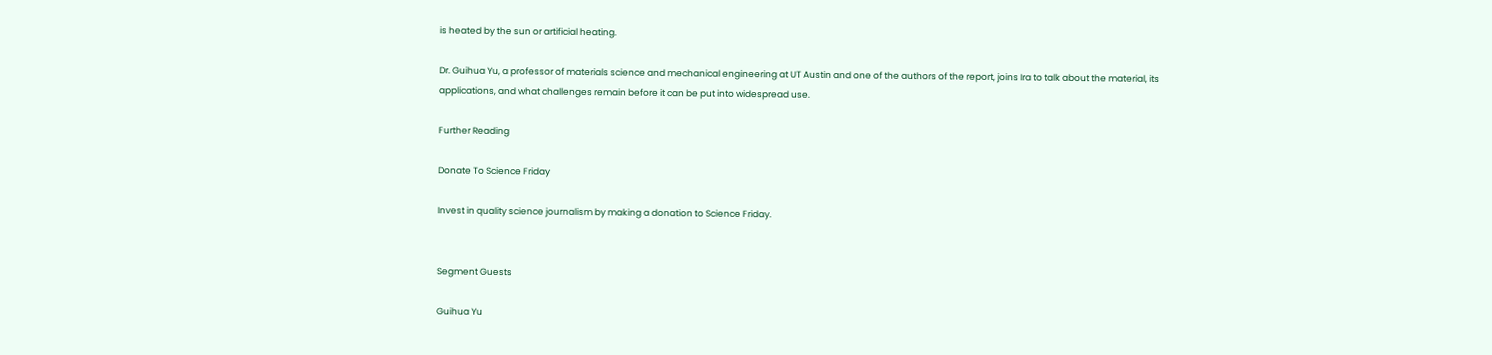is heated by the sun or artificial heating.

Dr. Guihua Yu, a professor of materials science and mechanical engineering at UT Austin and one of the authors of the report, joins Ira to talk about the material, its applications, and what challenges remain before it can be put into widespread use.

Further Reading

Donate To Science Friday

Invest in quality science journalism by making a donation to Science Friday.


Segment Guests

Guihua Yu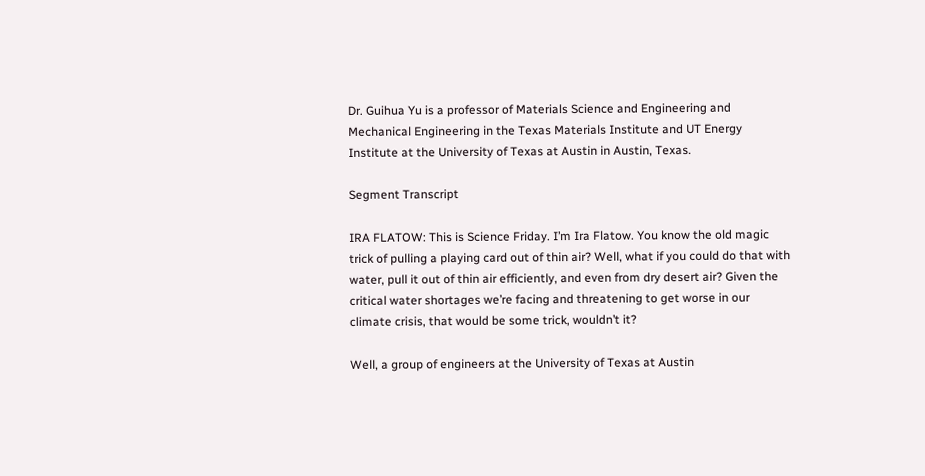Dr. Guihua Yu is a professor of Materials Science and Engineering and Mechanical Engineering in the Texas Materials Institute and UT Energy Institute at the University of Texas at Austin in Austin, Texas.

Segment Transcript

IRA FLATOW: This is Science Friday. I’m Ira Flatow. You know the old magic trick of pulling a playing card out of thin air? Well, what if you could do that with water, pull it out of thin air efficiently, and even from dry desert air? Given the critical water shortages we’re facing and threatening to get worse in our climate crisis, that would be some trick, wouldn’t it?

Well, a group of engineers at the University of Texas at Austin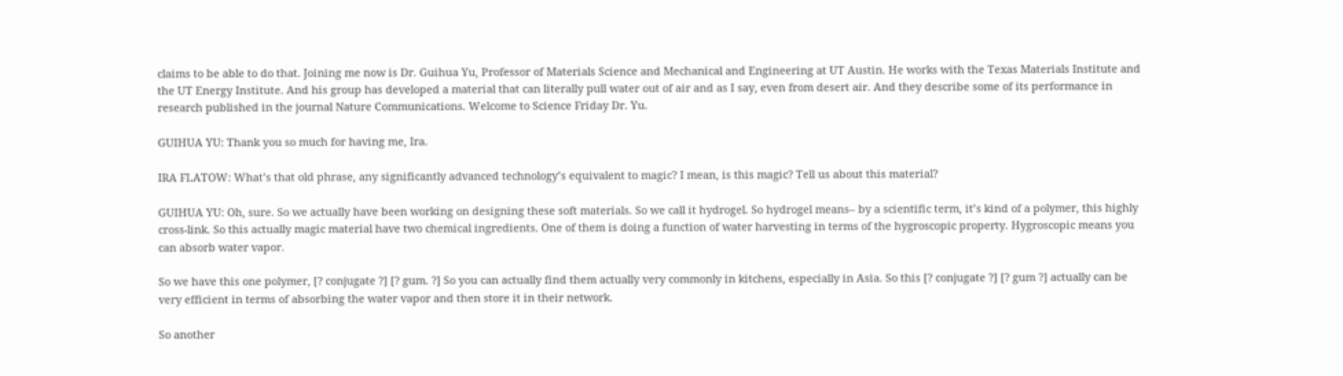claims to be able to do that. Joining me now is Dr. Guihua Yu, Professor of Materials Science and Mechanical and Engineering at UT Austin. He works with the Texas Materials Institute and the UT Energy Institute. And his group has developed a material that can literally pull water out of air and as I say, even from desert air. And they describe some of its performance in research published in the journal Nature Communications. Welcome to Science Friday Dr. Yu.

GUIHUA YU: Thank you so much for having me, Ira.

IRA FLATOW: What’s that old phrase, any significantly advanced technology’s equivalent to magic? I mean, is this magic? Tell us about this material?

GUIHUA YU: Oh, sure. So we actually have been working on designing these soft materials. So we call it hydrogel. So hydrogel means– by a scientific term, it’s kind of a polymer, this highly cross-link. So this actually magic material have two chemical ingredients. One of them is doing a function of water harvesting in terms of the hygroscopic property. Hygroscopic means you can absorb water vapor.

So we have this one polymer, [? conjugate ?] [? gum. ?] So you can actually find them actually very commonly in kitchens, especially in Asia. So this [? conjugate ?] [? gum ?] actually can be very efficient in terms of absorbing the water vapor and then store it in their network.

So another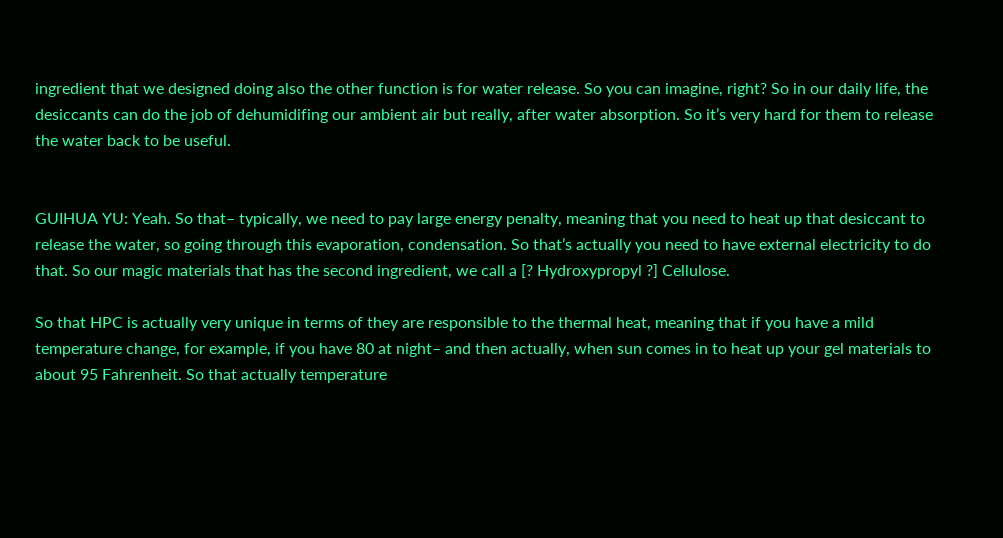ingredient that we designed doing also the other function is for water release. So you can imagine, right? So in our daily life, the desiccants can do the job of dehumidifing our ambient air but really, after water absorption. So it’s very hard for them to release the water back to be useful.


GUIHUA YU: Yeah. So that– typically, we need to pay large energy penalty, meaning that you need to heat up that desiccant to release the water, so going through this evaporation, condensation. So that’s actually you need to have external electricity to do that. So our magic materials that has the second ingredient, we call a [? Hydroxypropyl ?] Cellulose.

So that HPC is actually very unique in terms of they are responsible to the thermal heat, meaning that if you have a mild temperature change, for example, if you have 80 at night– and then actually, when sun comes in to heat up your gel materials to about 95 Fahrenheit. So that actually temperature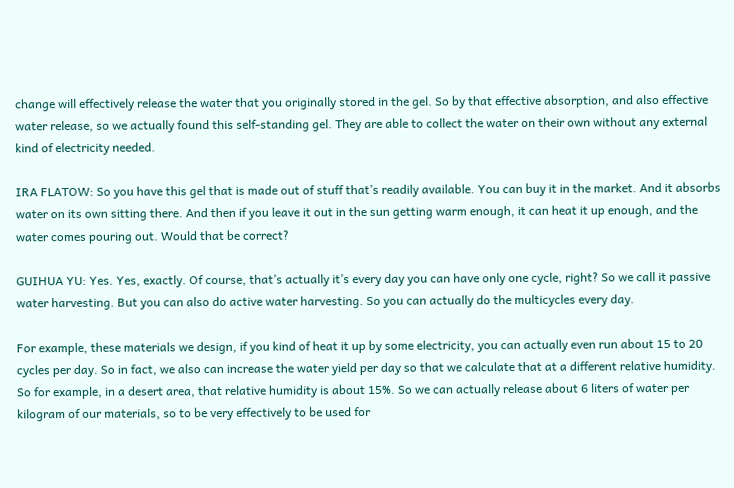change will effectively release the water that you originally stored in the gel. So by that effective absorption, and also effective water release, so we actually found this self-standing gel. They are able to collect the water on their own without any external kind of electricity needed.

IRA FLATOW: So you have this gel that is made out of stuff that’s readily available. You can buy it in the market. And it absorbs water on its own sitting there. And then if you leave it out in the sun getting warm enough, it can heat it up enough, and the water comes pouring out. Would that be correct?

GUIHUA YU: Yes. Yes, exactly. Of course, that’s actually it’s every day you can have only one cycle, right? So we call it passive water harvesting. But you can also do active water harvesting. So you can actually do the multicycles every day.

For example, these materials we design, if you kind of heat it up by some electricity, you can actually even run about 15 to 20 cycles per day. So in fact, we also can increase the water yield per day so that we calculate that at a different relative humidity. So for example, in a desert area, that relative humidity is about 15%. So we can actually release about 6 liters of water per kilogram of our materials, so to be very effectively to be used for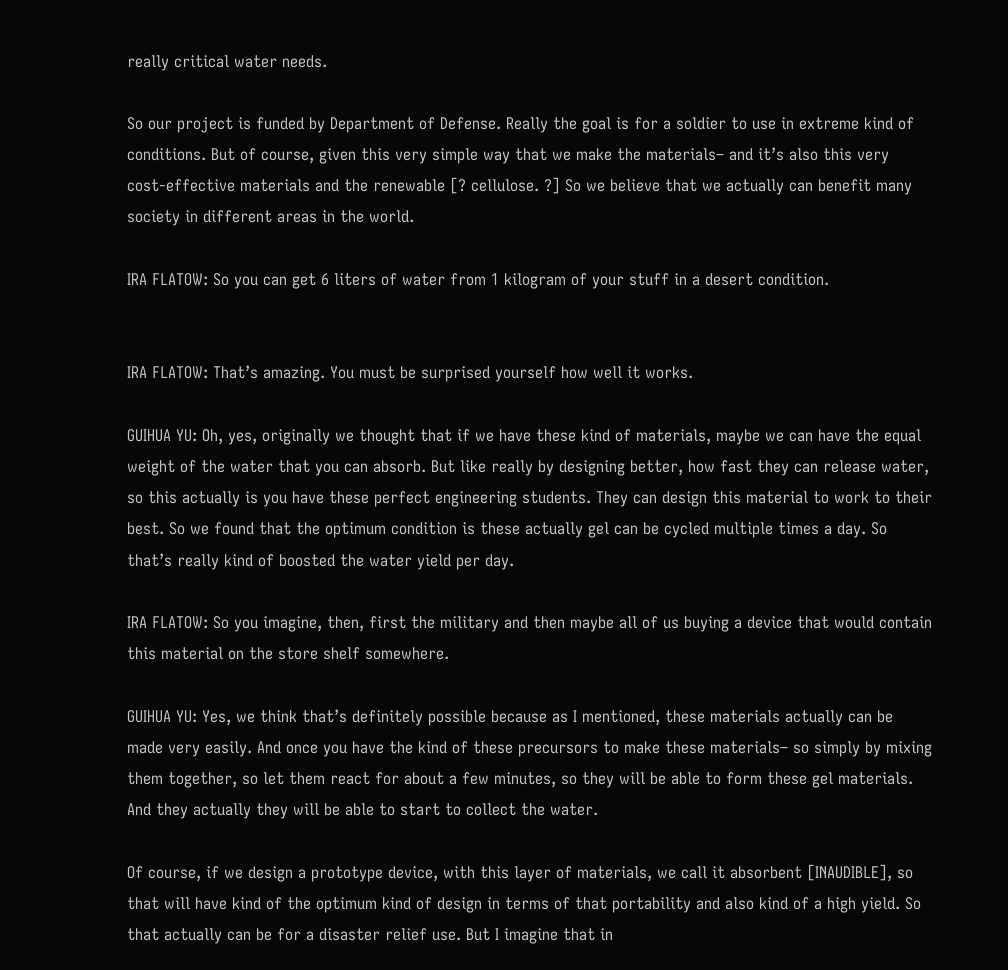really critical water needs.

So our project is funded by Department of Defense. Really the goal is for a soldier to use in extreme kind of conditions. But of course, given this very simple way that we make the materials– and it’s also this very cost-effective materials and the renewable [? cellulose. ?] So we believe that we actually can benefit many society in different areas in the world.

IRA FLATOW: So you can get 6 liters of water from 1 kilogram of your stuff in a desert condition.


IRA FLATOW: That’s amazing. You must be surprised yourself how well it works.

GUIHUA YU: Oh, yes, originally we thought that if we have these kind of materials, maybe we can have the equal weight of the water that you can absorb. But like really by designing better, how fast they can release water, so this actually is you have these perfect engineering students. They can design this material to work to their best. So we found that the optimum condition is these actually gel can be cycled multiple times a day. So that’s really kind of boosted the water yield per day.

IRA FLATOW: So you imagine, then, first the military and then maybe all of us buying a device that would contain this material on the store shelf somewhere.

GUIHUA YU: Yes, we think that’s definitely possible because as I mentioned, these materials actually can be made very easily. And once you have the kind of these precursors to make these materials– so simply by mixing them together, so let them react for about a few minutes, so they will be able to form these gel materials. And they actually they will be able to start to collect the water.

Of course, if we design a prototype device, with this layer of materials, we call it absorbent [INAUDIBLE], so that will have kind of the optimum kind of design in terms of that portability and also kind of a high yield. So that actually can be for a disaster relief use. But I imagine that in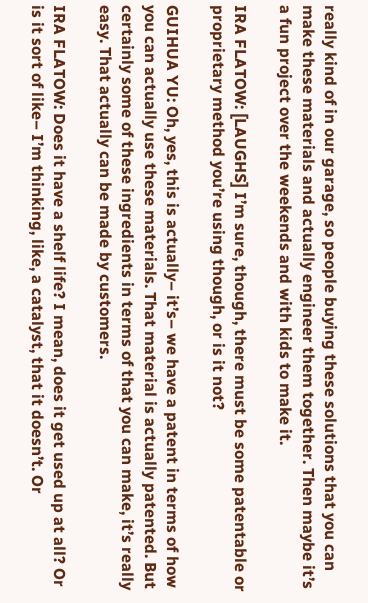really kind of in our garage, so people buying these solutions that you can make these materials and actually engineer them together. Then maybe it’s a fun project over the weekends and with kids to make it.

IRA FLATOW: [LAUGHS] I’m sure, though, there must be some patentable or proprietary method you’re using though, or is it not?

GUIHUA YU: Oh, yes, this is actually– it’s– we have a patent in terms of how you can actually use these materials. That material is actually patented. But certainly some of these ingredients in terms of that you can make, it’s really easy. That actually can be made by customers.

IRA FLATOW: Does it have a shelf life? I mean, does it get used up at all? Or is it sort of like– I’m thinking, like, a catalyst, that it doesn’t. Or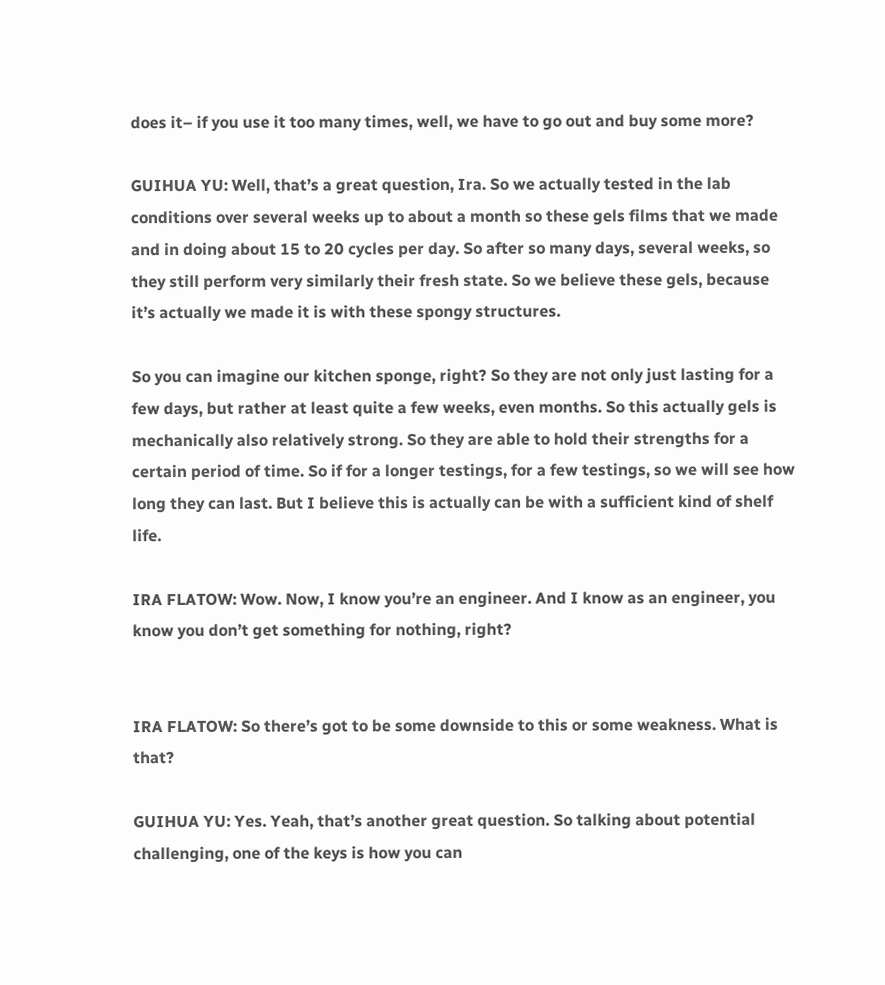does it– if you use it too many times, well, we have to go out and buy some more?

GUIHUA YU: Well, that’s a great question, Ira. So we actually tested in the lab conditions over several weeks up to about a month so these gels films that we made and in doing about 15 to 20 cycles per day. So after so many days, several weeks, so they still perform very similarly their fresh state. So we believe these gels, because it’s actually we made it is with these spongy structures.

So you can imagine our kitchen sponge, right? So they are not only just lasting for a few days, but rather at least quite a few weeks, even months. So this actually gels is mechanically also relatively strong. So they are able to hold their strengths for a certain period of time. So if for a longer testings, for a few testings, so we will see how long they can last. But I believe this is actually can be with a sufficient kind of shelf life.

IRA FLATOW: Wow. Now, I know you’re an engineer. And I know as an engineer, you know you don’t get something for nothing, right?


IRA FLATOW: So there’s got to be some downside to this or some weakness. What is that?

GUIHUA YU: Yes. Yeah, that’s another great question. So talking about potential challenging, one of the keys is how you can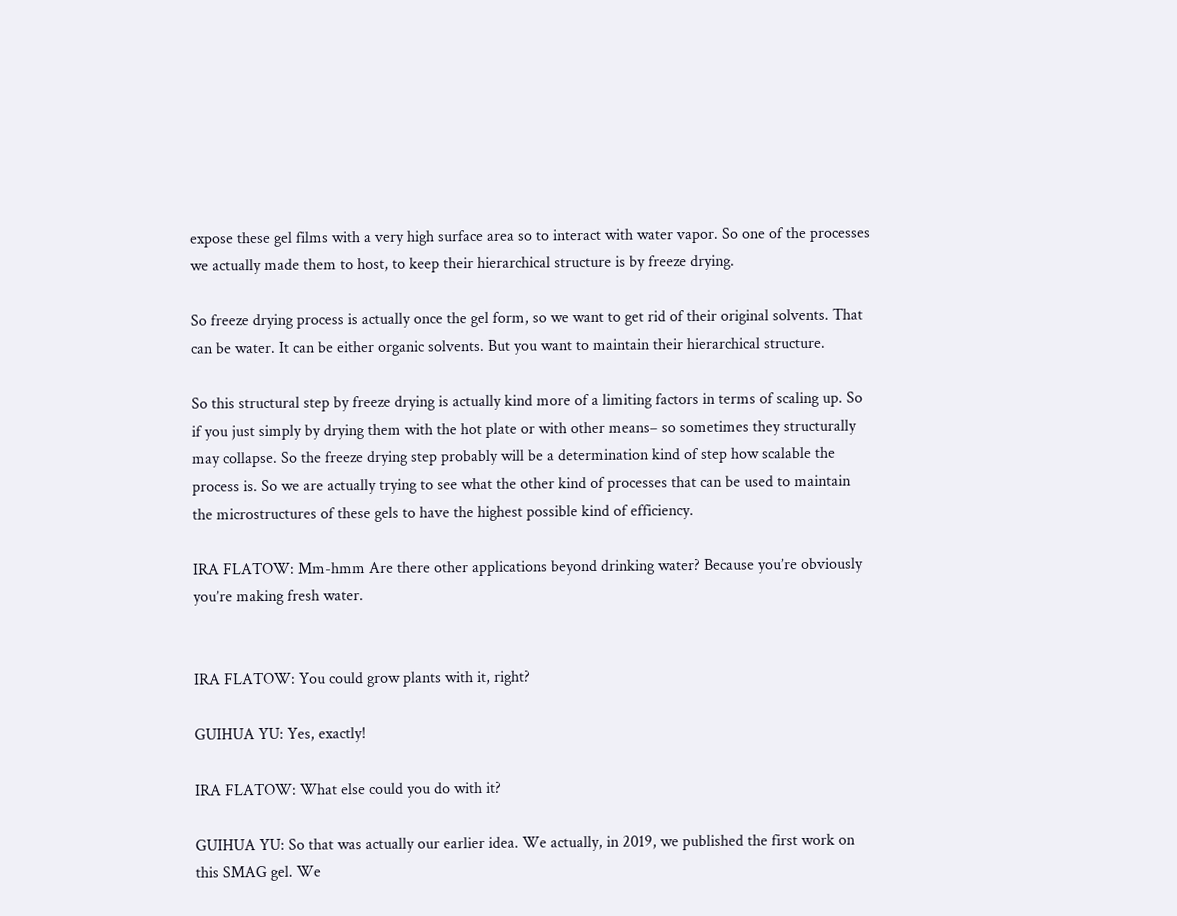expose these gel films with a very high surface area so to interact with water vapor. So one of the processes we actually made them to host, to keep their hierarchical structure is by freeze drying.

So freeze drying process is actually once the gel form, so we want to get rid of their original solvents. That can be water. It can be either organic solvents. But you want to maintain their hierarchical structure.

So this structural step by freeze drying is actually kind more of a limiting factors in terms of scaling up. So if you just simply by drying them with the hot plate or with other means– so sometimes they structurally may collapse. So the freeze drying step probably will be a determination kind of step how scalable the process is. So we are actually trying to see what the other kind of processes that can be used to maintain the microstructures of these gels to have the highest possible kind of efficiency.

IRA FLATOW: Mm-hmm Are there other applications beyond drinking water? Because you’re obviously you’re making fresh water.


IRA FLATOW: You could grow plants with it, right?

GUIHUA YU: Yes, exactly!

IRA FLATOW: What else could you do with it?

GUIHUA YU: So that was actually our earlier idea. We actually, in 2019, we published the first work on this SMAG gel. We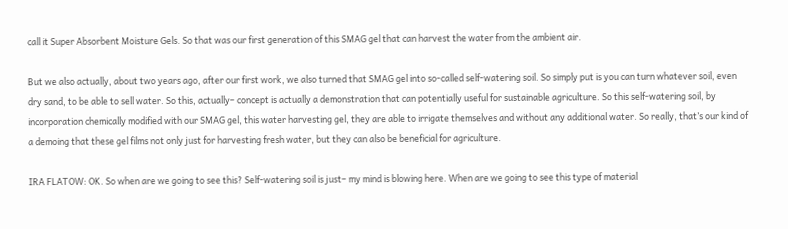call it Super Absorbent Moisture Gels. So that was our first generation of this SMAG gel that can harvest the water from the ambient air.

But we also actually, about two years ago, after our first work, we also turned that SMAG gel into so-called self-watering soil. So simply put is you can turn whatever soil, even dry sand, to be able to sell water. So this, actually– concept is actually a demonstration that can potentially useful for sustainable agriculture. So this self-watering soil, by incorporation chemically modified with our SMAG gel, this water harvesting gel, they are able to irrigate themselves and without any additional water. So really, that’s our kind of a demoing that these gel films not only just for harvesting fresh water, but they can also be beneficial for agriculture.

IRA FLATOW: OK. So when are we going to see this? Self-watering soil is just– my mind is blowing here. When are we going to see this type of material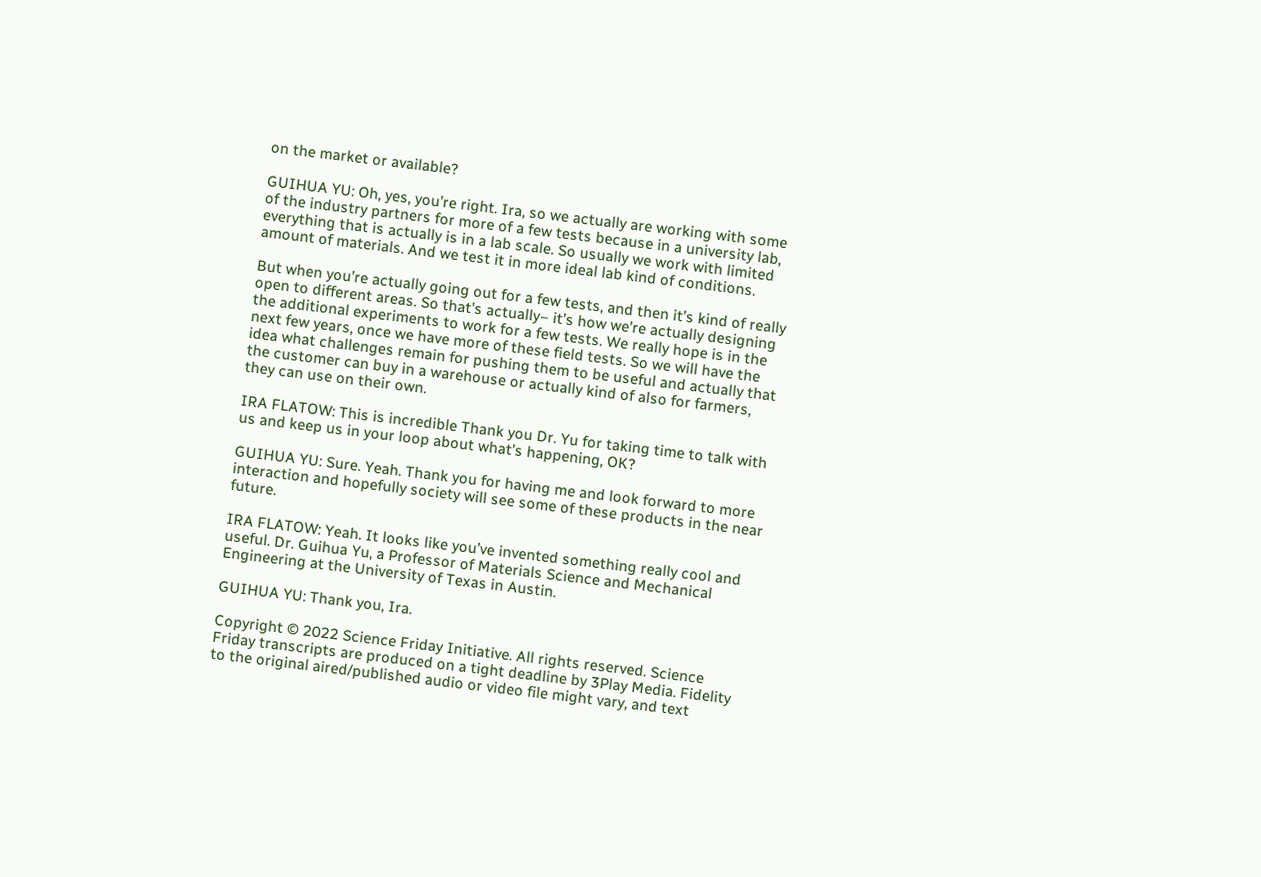on the market or available?

GUIHUA YU: Oh, yes, you’re right. Ira, so we actually are working with some of the industry partners for more of a few tests because in a university lab, everything that is actually is in a lab scale. So usually we work with limited amount of materials. And we test it in more ideal lab kind of conditions.

But when you’re actually going out for a few tests, and then it’s kind of really open to different areas. So that’s actually– it’s how we’re actually designing the additional experiments to work for a few tests. We really hope is in the next few years, once we have more of these field tests. So we will have the idea what challenges remain for pushing them to be useful and actually that the customer can buy in a warehouse or actually kind of also for farmers, they can use on their own.

IRA FLATOW: This is incredible Thank you Dr. Yu for taking time to talk with us and keep us in your loop about what’s happening, OK?

GUIHUA YU: Sure. Yeah. Thank you for having me and look forward to more interaction and hopefully society will see some of these products in the near future.

IRA FLATOW: Yeah. It looks like you’ve invented something really cool and useful. Dr. Guihua Yu, a Professor of Materials Science and Mechanical Engineering at the University of Texas in Austin.

GUIHUA YU: Thank you, Ira.

Copyright © 2022 Science Friday Initiative. All rights reserved. Science Friday transcripts are produced on a tight deadline by 3Play Media. Fidelity to the original aired/published audio or video file might vary, and text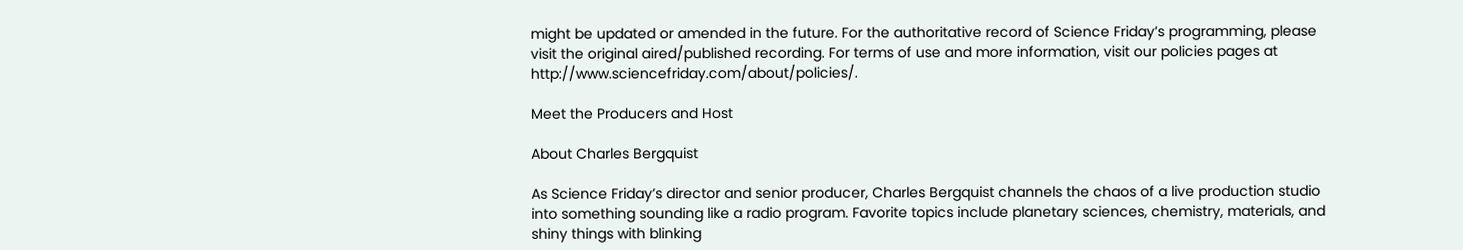might be updated or amended in the future. For the authoritative record of Science Friday’s programming, please visit the original aired/published recording. For terms of use and more information, visit our policies pages at http://www.sciencefriday.com/about/policies/.

Meet the Producers and Host

About Charles Bergquist

As Science Friday’s director and senior producer, Charles Bergquist channels the chaos of a live production studio into something sounding like a radio program. Favorite topics include planetary sciences, chemistry, materials, and shiny things with blinking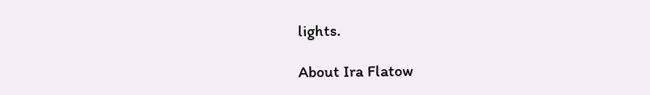lights.

About Ira Flatow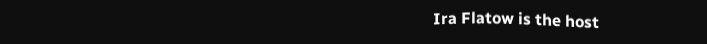Ira Flatow is the host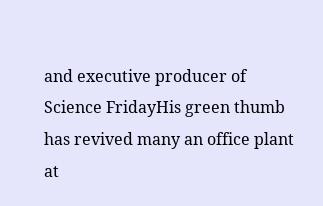and executive producer of Science FridayHis green thumb has revived many an office plant at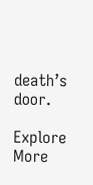death’s door.

Explore More